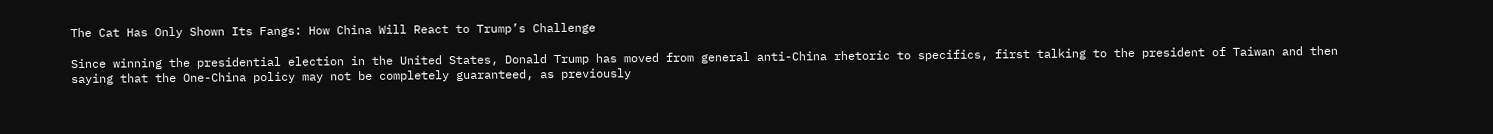The Cat Has Only Shown Its Fangs: How China Will React to Trump’s Challenge

Since winning the presidential election in the United States, Donald Trump has moved from general anti-China rhetoric to specifics, first talking to the president of Taiwan and then saying that the One-China policy may not be completely guaranteed, as previously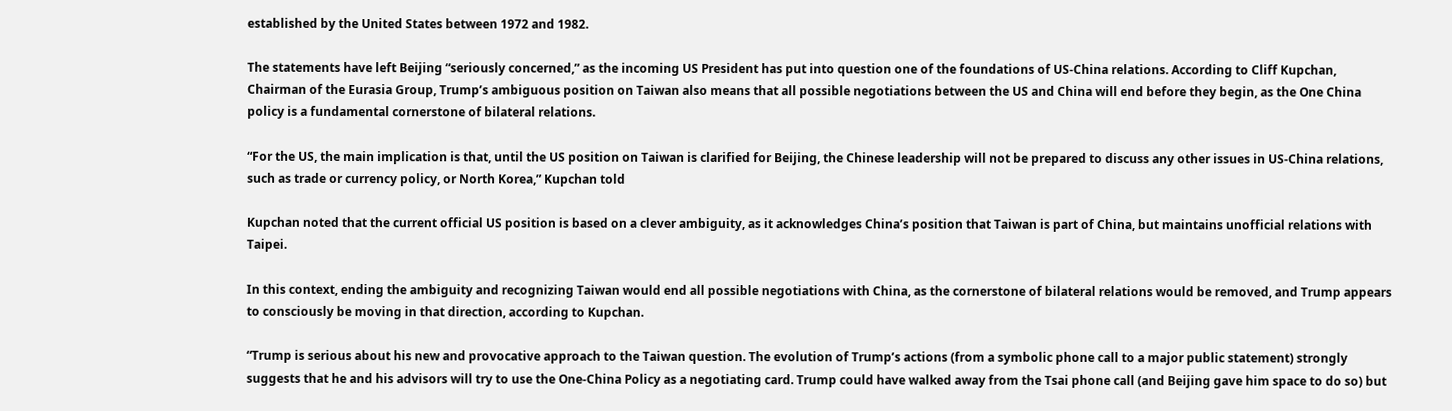established by the United States between 1972 and 1982.

The statements have left Beijing “seriously concerned,” as the incoming US President has put into question one of the foundations of US-China relations. According to Cliff Kupchan, Chairman of the Eurasia Group, Trump’s ambiguous position on Taiwan also means that all possible negotiations between the US and China will end before they begin, as the One China policy is a fundamental cornerstone of bilateral relations.

“For the US, the main implication is that, until the US position on Taiwan is clarified for Beijing, the Chinese leadership will not be prepared to discuss any other issues in US-China relations, such as trade or currency policy, or North Korea,” Kupchan told

Kupchan noted that the current official US position is based on a clever ambiguity, as it acknowledges China’s position that Taiwan is part of China, but maintains unofficial relations with Taipei.

In this context, ending the ambiguity and recognizing Taiwan would end all possible negotiations with China, as the cornerstone of bilateral relations would be removed, and Trump appears to consciously be moving in that direction, according to Kupchan.

“Trump is serious about his new and provocative approach to the Taiwan question. The evolution of Trump’s actions (from a symbolic phone call to a major public statement) strongly suggests that he and his advisors will try to use the One-China Policy as a negotiating card. Trump could have walked away from the Tsai phone call (and Beijing gave him space to do so) but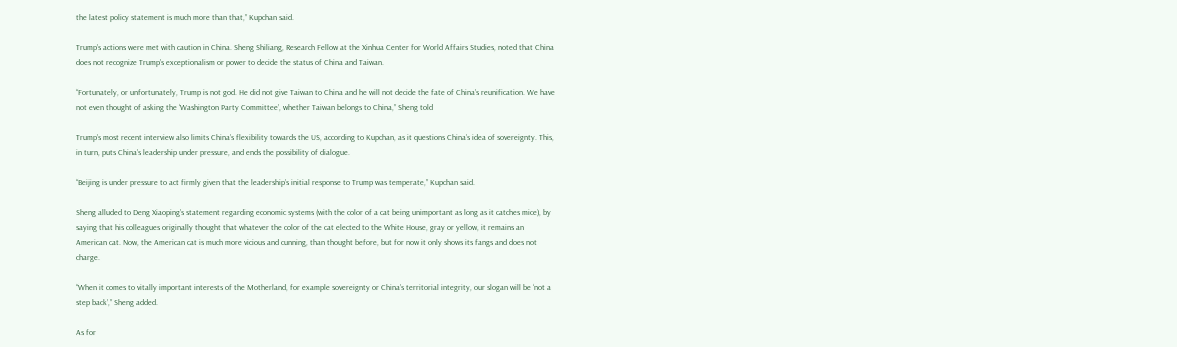the latest policy statement is much more than that,” Kupchan said.

Trump’s actions were met with caution in China. Sheng Shiliang, Research Fellow at the Xinhua Center for World Affairs Studies, noted that China does not recognize Trump’s exceptionalism or power to decide the status of China and Taiwan.

“Fortunately, or unfortunately, Trump is not god. He did not give Taiwan to China and he will not decide the fate of China’s reunification. We have not even thought of asking the ‘Washington Party Committee’, whether Taiwan belongs to China,” Sheng told

Trump’s most recent interview also limits China’s flexibility towards the US, according to Kupchan, as it questions China’s idea of sovereignty. This, in turn, puts China’s leadership under pressure, and ends the possibility of dialogue.

“Beijing is under pressure to act firmly given that the leadership’s initial response to Trump was temperate,” Kupchan said.

Sheng alluded to Deng Xiaoping’s statement regarding economic systems (with the color of a cat being unimportant as long as it catches mice), by saying that his colleagues originally thought that whatever the color of the cat elected to the White House, gray or yellow, it remains an American cat. Now, the American cat is much more vicious and cunning, than thought before, but for now it only shows its fangs and does not charge.

“When it comes to vitally important interests of the Motherland, for example sovereignty or China’s territorial integrity, our slogan will be ‘not a step back’,” Sheng added.

As for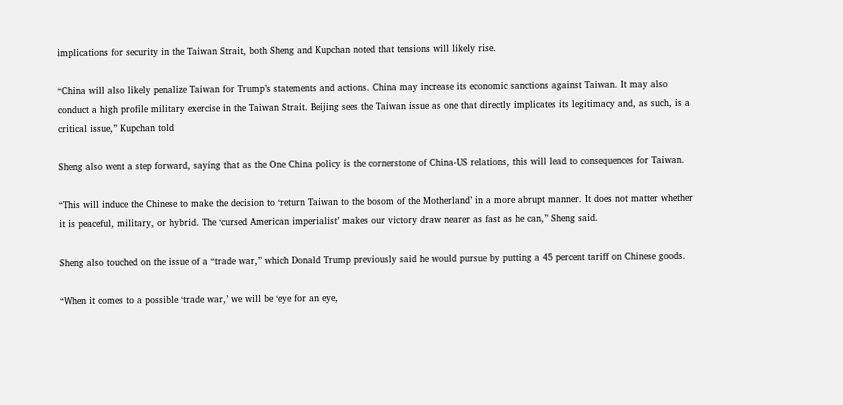implications for security in the Taiwan Strait, both Sheng and Kupchan noted that tensions will likely rise.

“China will also likely penalize Taiwan for Trump’s statements and actions. China may increase its economic sanctions against Taiwan. It may also conduct a high profile military exercise in the Taiwan Strait. Beijing sees the Taiwan issue as one that directly implicates its legitimacy and, as such, is a critical issue,” Kupchan told

Sheng also went a step forward, saying that as the One China policy is the cornerstone of China-US relations, this will lead to consequences for Taiwan.

“This will induce the Chinese to make the decision to ‘return Taiwan to the bosom of the Motherland’ in a more abrupt manner. It does not matter whether it is peaceful, military, or hybrid. The ‘cursed American imperialist’ makes our victory draw nearer as fast as he can,” Sheng said.

Sheng also touched on the issue of a “trade war,” which Donald Trump previously said he would pursue by putting a 45 percent tariff on Chinese goods.

“When it comes to a possible ‘trade war,’ we will be ‘eye for an eye,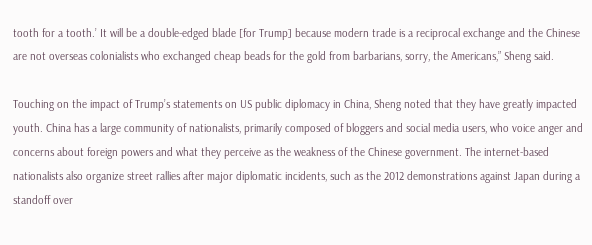tooth for a tooth.’ It will be a double-edged blade [for Trump] because modern trade is a reciprocal exchange and the Chinese are not overseas colonialists who exchanged cheap beads for the gold from barbarians, sorry, the Americans,” Sheng said.

Touching on the impact of Trump’s statements on US public diplomacy in China, Sheng noted that they have greatly impacted youth. China has a large community of nationalists, primarily composed of bloggers and social media users, who voice anger and concerns about foreign powers and what they perceive as the weakness of the Chinese government. The internet-based nationalists also organize street rallies after major diplomatic incidents, such as the 2012 demonstrations against Japan during a standoff over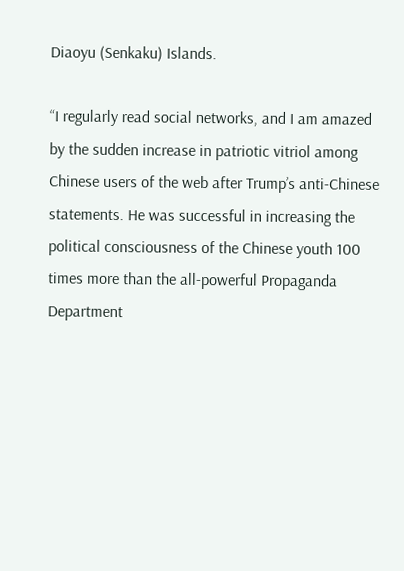Diaoyu (Senkaku) Islands.

“I regularly read social networks, and I am amazed by the sudden increase in patriotic vitriol among Chinese users of the web after Trump’s anti-Chinese statements. He was successful in increasing the political consciousness of the Chinese youth 100 times more than the all-powerful Propaganda Department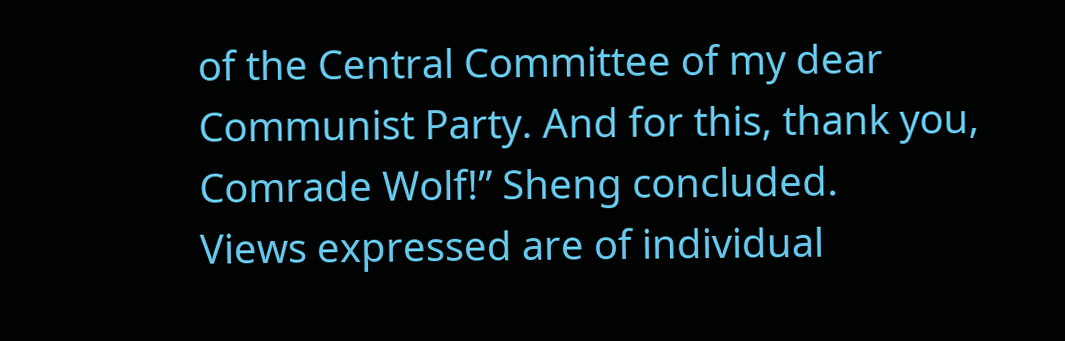of the Central Committee of my dear Communist Party. And for this, thank you, Comrade Wolf!” Sheng concluded.
Views expressed are of individual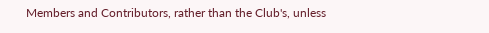Members and Contributors, rather than the Club's, unless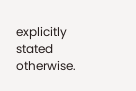explicitly stated otherwise.